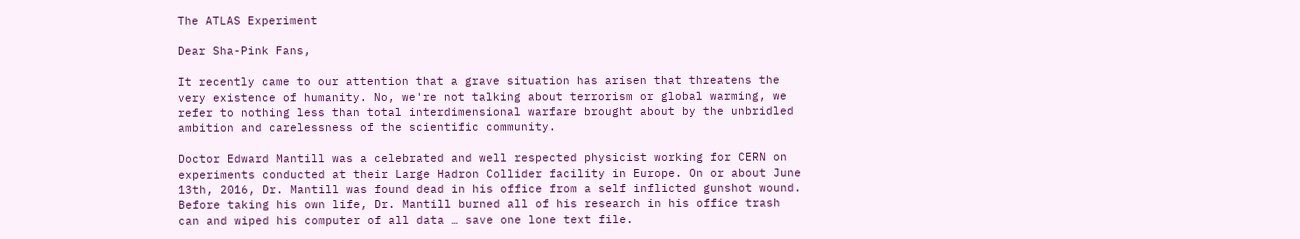The ATLAS Experiment

Dear Sha-Pink Fans,

It recently came to our attention that a grave situation has arisen that threatens the very existence of humanity. No, we're not talking about terrorism or global warming, we refer to nothing less than total interdimensional warfare brought about by the unbridled ambition and carelessness of the scientific community.

Doctor Edward Mantill was a celebrated and well respected physicist working for CERN on experiments conducted at their Large Hadron Collider facility in Europe. On or about June 13th, 2016, Dr. Mantill was found dead in his office from a self inflicted gunshot wound. Before taking his own life, Dr. Mantill burned all of his research in his office trash can and wiped his computer of all data … save one lone text file.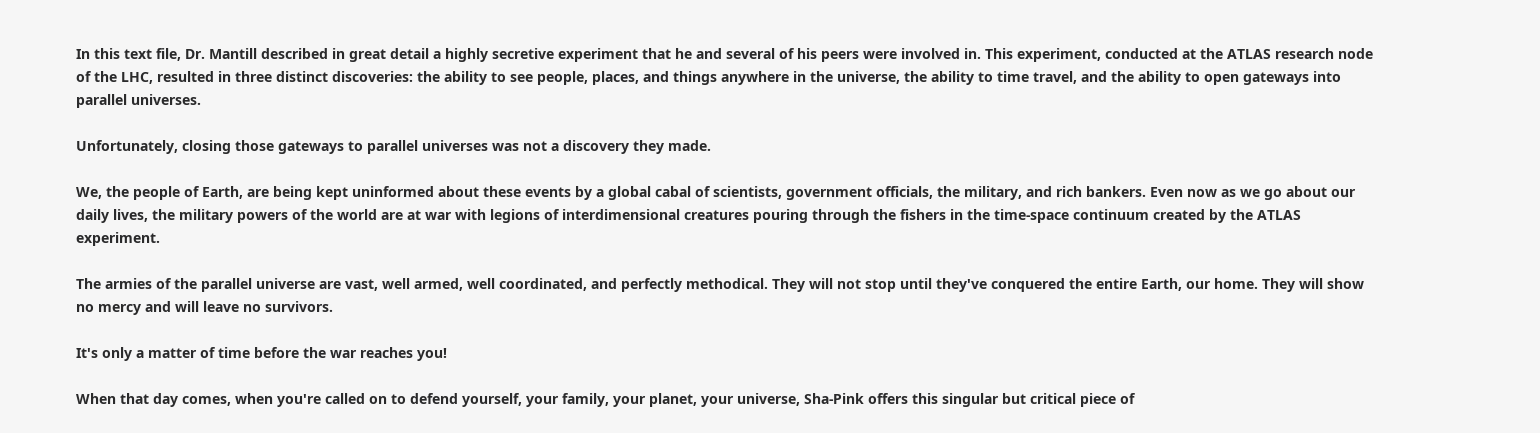In this text file, Dr. Mantill described in great detail a highly secretive experiment that he and several of his peers were involved in. This experiment, conducted at the ATLAS research node of the LHC, resulted in three distinct discoveries: the ability to see people, places, and things anywhere in the universe, the ability to time travel, and the ability to open gateways into parallel universes.

Unfortunately, closing those gateways to parallel universes was not a discovery they made.

We, the people of Earth, are being kept uninformed about these events by a global cabal of scientists, government officials, the military, and rich bankers. Even now as we go about our daily lives, the military powers of the world are at war with legions of interdimensional creatures pouring through the fishers in the time-space continuum created by the ATLAS experiment.

The armies of the parallel universe are vast, well armed, well coordinated, and perfectly methodical. They will not stop until they've conquered the entire Earth, our home. They will show no mercy and will leave no survivors.

It's only a matter of time before the war reaches you!

When that day comes, when you're called on to defend yourself, your family, your planet, your universe, Sha-Pink offers this singular but critical piece of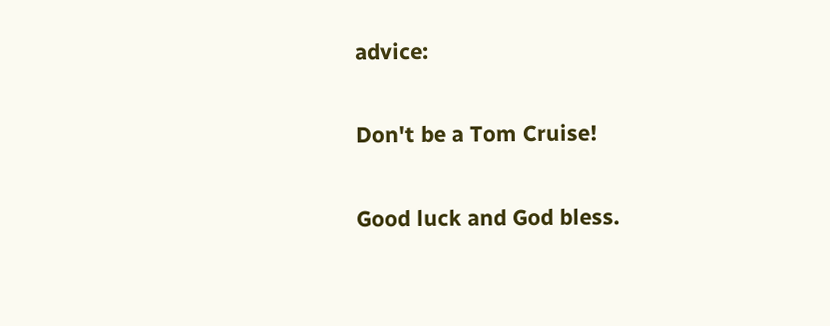advice:

Don't be a Tom Cruise!

Good luck and God bless.